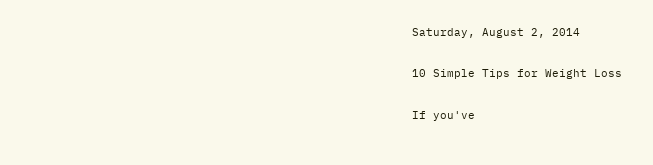Saturday, August 2, 2014

10 Simple Tips for Weight Loss

If you've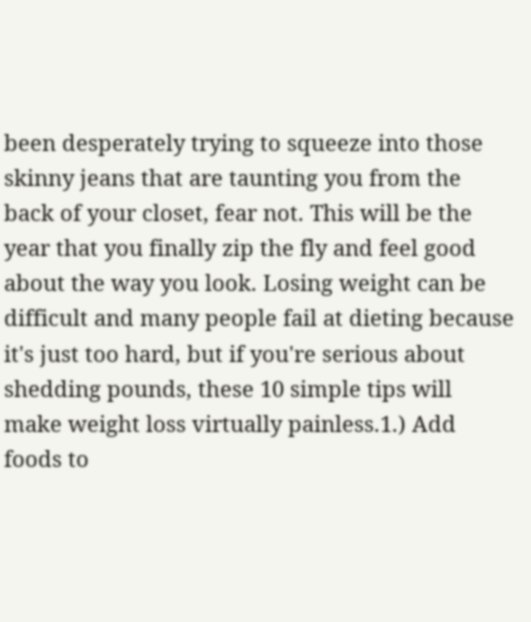been desperately trying to squeeze into those skinny jeans that are taunting you from the back of your closet, fear not. This will be the year that you finally zip the fly and feel good about the way you look. Losing weight can be difficult and many people fail at dieting because it's just too hard, but if you're serious about shedding pounds, these 10 simple tips will make weight loss virtually painless.1.) Add foods to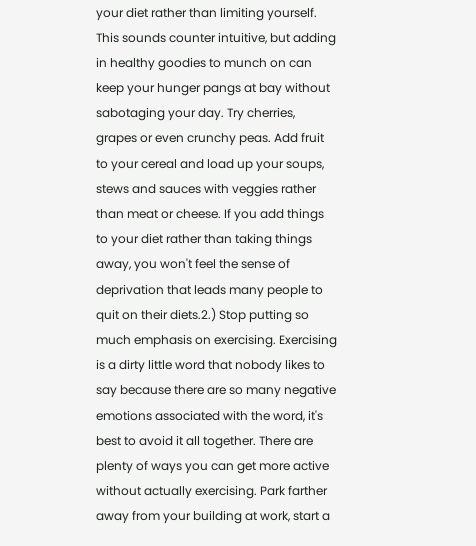your diet rather than limiting yourself. This sounds counter intuitive, but adding in healthy goodies to munch on can keep your hunger pangs at bay without sabotaging your day. Try cherries, grapes or even crunchy peas. Add fruit to your cereal and load up your soups, stews and sauces with veggies rather than meat or cheese. If you add things to your diet rather than taking things away, you won't feel the sense of deprivation that leads many people to quit on their diets.2.) Stop putting so much emphasis on exercising. Exercising is a dirty little word that nobody likes to say because there are so many negative emotions associated with the word, it's best to avoid it all together. There are plenty of ways you can get more active without actually exercising. Park farther away from your building at work, start a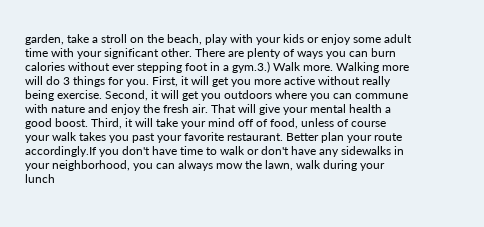garden, take a stroll on the beach, play with your kids or enjoy some adult time with your significant other. There are plenty of ways you can burn calories without ever stepping foot in a gym.3.) Walk more. Walking more will do 3 things for you. First, it will get you more active without really being exercise. Second, it will get you outdoors where you can commune with nature and enjoy the fresh air. That will give your mental health a good boost. Third, it will take your mind off of food, unless of course your walk takes you past your favorite restaurant. Better plan your route accordingly.If you don't have time to walk or don't have any sidewalks in your neighborhood, you can always mow the lawn, walk during your lunch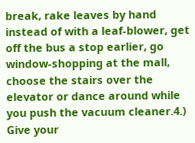break, rake leaves by hand instead of with a leaf-blower, get off the bus a stop earlier, go window-shopping at the mall, choose the stairs over the elevator or dance around while you push the vacuum cleaner.4.) Give your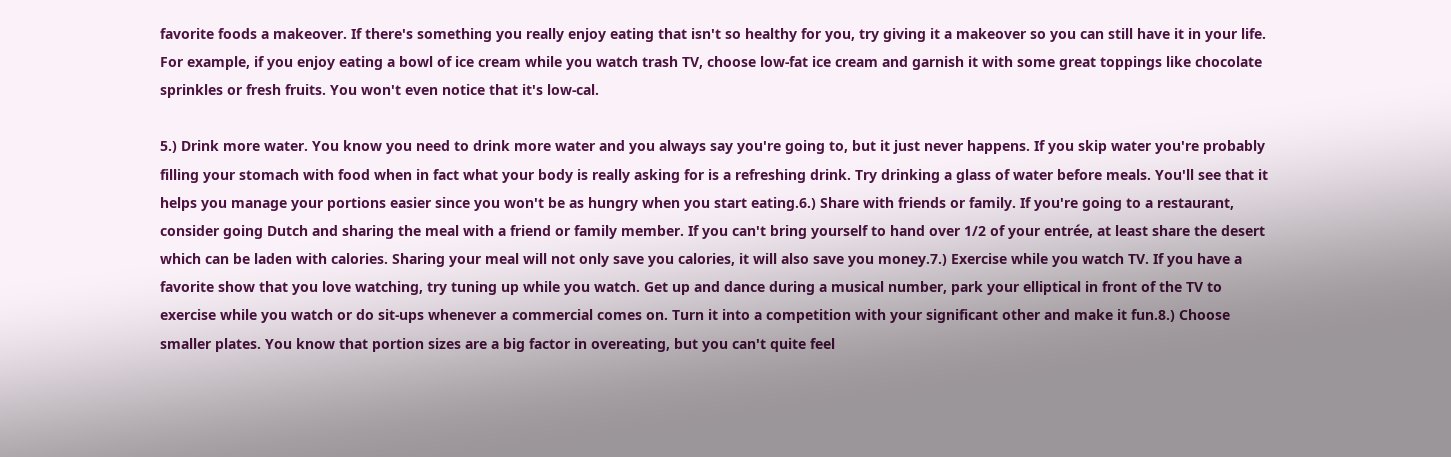favorite foods a makeover. If there's something you really enjoy eating that isn't so healthy for you, try giving it a makeover so you can still have it in your life. For example, if you enjoy eating a bowl of ice cream while you watch trash TV, choose low-fat ice cream and garnish it with some great toppings like chocolate sprinkles or fresh fruits. You won't even notice that it's low-cal.

5.) Drink more water. You know you need to drink more water and you always say you're going to, but it just never happens. If you skip water you're probably filling your stomach with food when in fact what your body is really asking for is a refreshing drink. Try drinking a glass of water before meals. You'll see that it helps you manage your portions easier since you won't be as hungry when you start eating.6.) Share with friends or family. If you're going to a restaurant, consider going Dutch and sharing the meal with a friend or family member. If you can't bring yourself to hand over 1/2 of your entrée, at least share the desert which can be laden with calories. Sharing your meal will not only save you calories, it will also save you money.7.) Exercise while you watch TV. If you have a favorite show that you love watching, try tuning up while you watch. Get up and dance during a musical number, park your elliptical in front of the TV to exercise while you watch or do sit-ups whenever a commercial comes on. Turn it into a competition with your significant other and make it fun.8.) Choose smaller plates. You know that portion sizes are a big factor in overeating, but you can't quite feel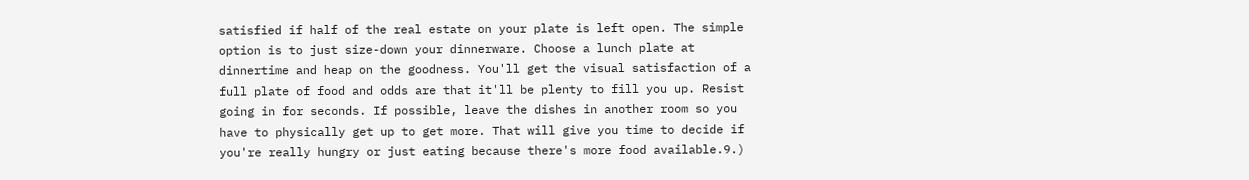satisfied if half of the real estate on your plate is left open. The simple option is to just size-down your dinnerware. Choose a lunch plate at dinnertime and heap on the goodness. You'll get the visual satisfaction of a full plate of food and odds are that it'll be plenty to fill you up. Resist going in for seconds. If possible, leave the dishes in another room so you have to physically get up to get more. That will give you time to decide if you're really hungry or just eating because there's more food available.9.)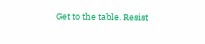Get to the table. Resist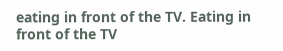eating in front of the TV. Eating in front of the TV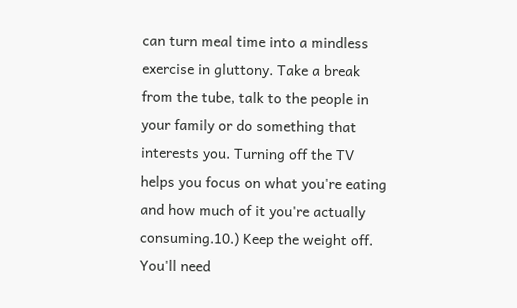can turn meal time into a mindless exercise in gluttony. Take a break from the tube, talk to the people in your family or do something that interests you. Turning off the TV helps you focus on what you're eating and how much of it you're actually consuming.10.) Keep the weight off. You'll need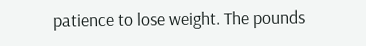patience to lose weight. The pounds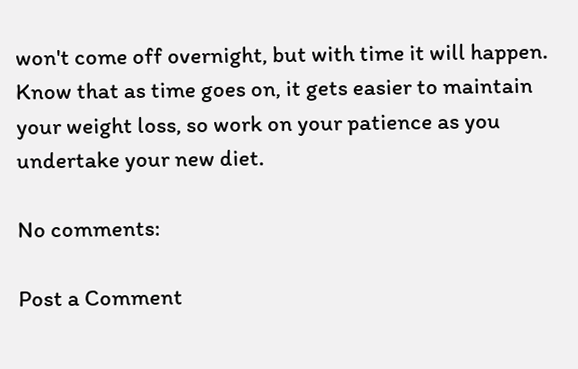won't come off overnight, but with time it will happen. Know that as time goes on, it gets easier to maintain your weight loss, so work on your patience as you undertake your new diet.

No comments:

Post a Comment